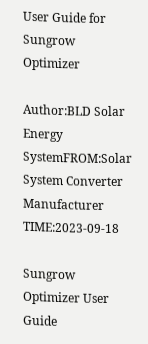User Guide for Sungrow Optimizer

Author:BLD Solar Energy SystemFROM:Solar System Converter Manufacturer TIME:2023-09-18

Sungrow Optimizer User Guide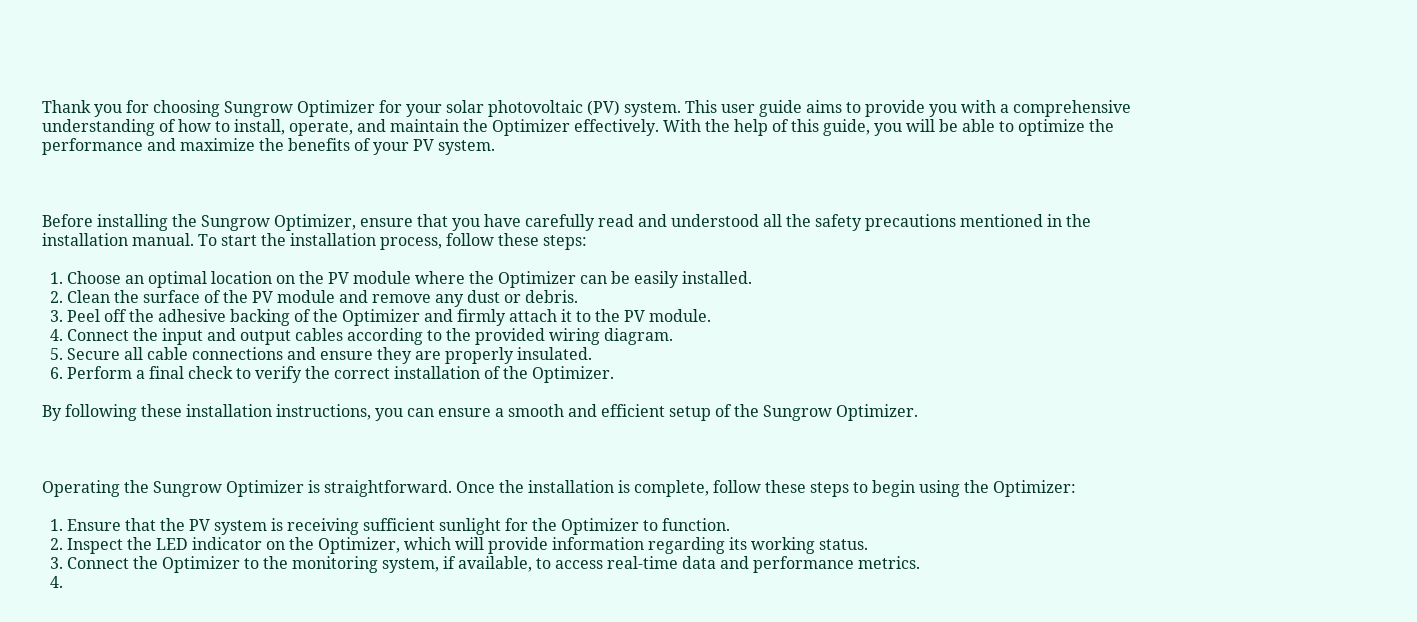Thank you for choosing Sungrow Optimizer for your solar photovoltaic (PV) system. This user guide aims to provide you with a comprehensive understanding of how to install, operate, and maintain the Optimizer effectively. With the help of this guide, you will be able to optimize the performance and maximize the benefits of your PV system.



Before installing the Sungrow Optimizer, ensure that you have carefully read and understood all the safety precautions mentioned in the installation manual. To start the installation process, follow these steps:

  1. Choose an optimal location on the PV module where the Optimizer can be easily installed.
  2. Clean the surface of the PV module and remove any dust or debris.
  3. Peel off the adhesive backing of the Optimizer and firmly attach it to the PV module.
  4. Connect the input and output cables according to the provided wiring diagram.
  5. Secure all cable connections and ensure they are properly insulated.
  6. Perform a final check to verify the correct installation of the Optimizer.

By following these installation instructions, you can ensure a smooth and efficient setup of the Sungrow Optimizer.



Operating the Sungrow Optimizer is straightforward. Once the installation is complete, follow these steps to begin using the Optimizer:

  1. Ensure that the PV system is receiving sufficient sunlight for the Optimizer to function.
  2. Inspect the LED indicator on the Optimizer, which will provide information regarding its working status.
  3. Connect the Optimizer to the monitoring system, if available, to access real-time data and performance metrics.
  4.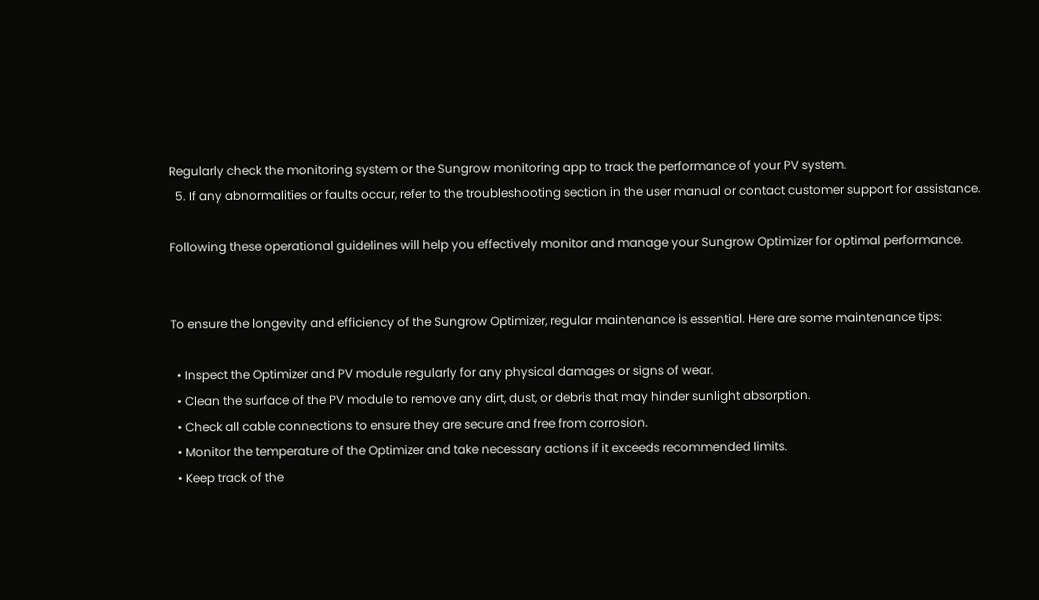Regularly check the monitoring system or the Sungrow monitoring app to track the performance of your PV system.
  5. If any abnormalities or faults occur, refer to the troubleshooting section in the user manual or contact customer support for assistance.

Following these operational guidelines will help you effectively monitor and manage your Sungrow Optimizer for optimal performance.


To ensure the longevity and efficiency of the Sungrow Optimizer, regular maintenance is essential. Here are some maintenance tips:

  • Inspect the Optimizer and PV module regularly for any physical damages or signs of wear.
  • Clean the surface of the PV module to remove any dirt, dust, or debris that may hinder sunlight absorption.
  • Check all cable connections to ensure they are secure and free from corrosion.
  • Monitor the temperature of the Optimizer and take necessary actions if it exceeds recommended limits.
  • Keep track of the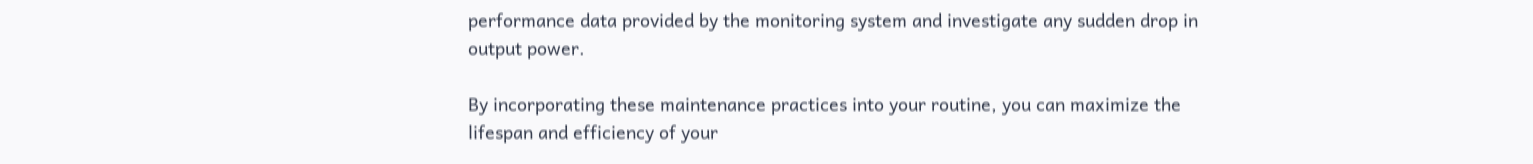performance data provided by the monitoring system and investigate any sudden drop in output power.

By incorporating these maintenance practices into your routine, you can maximize the lifespan and efficiency of your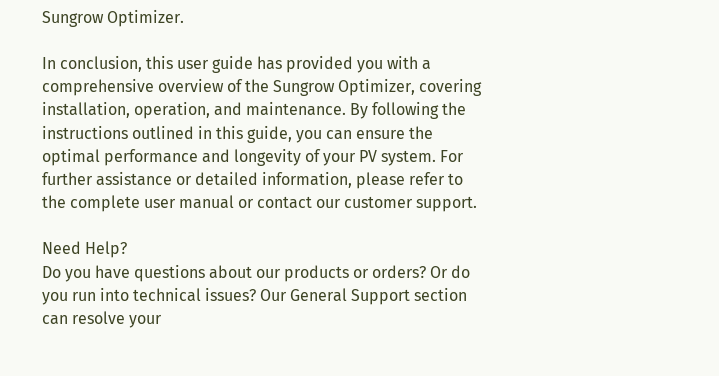Sungrow Optimizer.

In conclusion, this user guide has provided you with a comprehensive overview of the Sungrow Optimizer, covering installation, operation, and maintenance. By following the instructions outlined in this guide, you can ensure the optimal performance and longevity of your PV system. For further assistance or detailed information, please refer to the complete user manual or contact our customer support.

Need Help?
Do you have questions about our products or orders? Or do you run into technical issues? Our General Support section can resolve your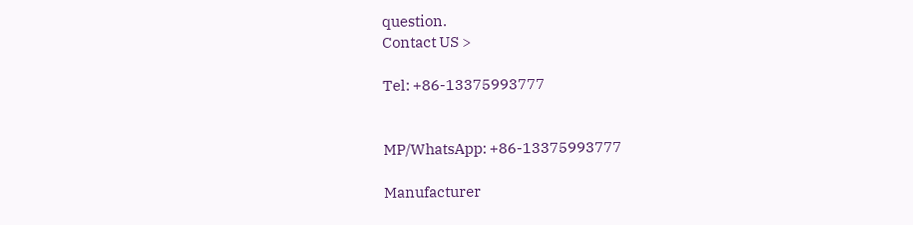question.
Contact US >

Tel: +86-13375993777


MP/WhatsApp: +86-13375993777

Manufacturer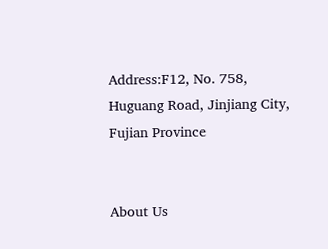Address:F12, No. 758, Huguang Road, Jinjiang City, Fujian Province


About Us